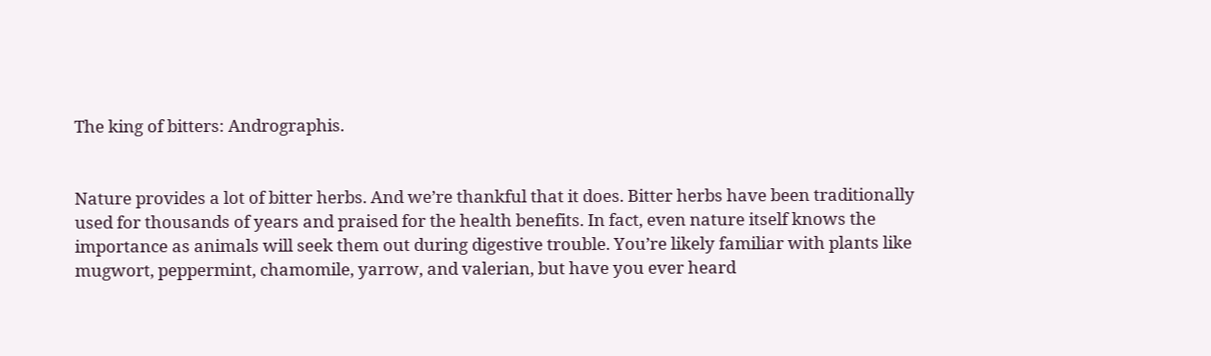The king of bitters: Andrographis.


Nature provides a lot of bitter herbs. And we’re thankful that it does. Bitter herbs have been traditionally used for thousands of years and praised for the health benefits. In fact, even nature itself knows the importance as animals will seek them out during digestive trouble. You’re likely familiar with plants like mugwort, peppermint, chamomile, yarrow, and valerian, but have you ever heard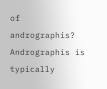of andrographis? Andrographis is typically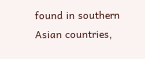found in southern Asian countries,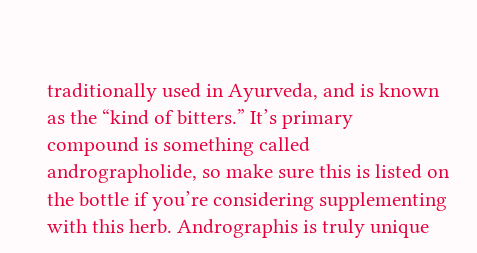traditionally used in Ayurveda, and is known as the “kind of bitters.” It’s primary compound is something called andrographolide, so make sure this is listed on the bottle if you’re considering supplementing with this herb. Andrographis is truly unique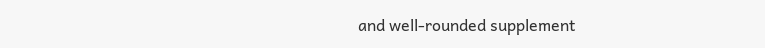and well-rounded supplement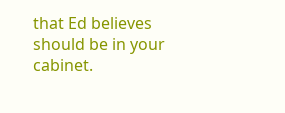that Ed believes should be in your cabinet.